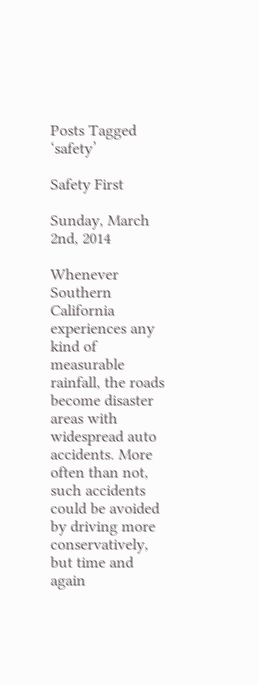Posts Tagged ‘safety’

Safety First

Sunday, March 2nd, 2014

Whenever Southern California experiences any kind of measurable rainfall, the roads become disaster areas with widespread auto accidents. More often than not, such accidents could be avoided by driving more conservatively, but time and again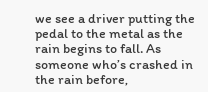we see a driver putting the pedal to the metal as the rain begins to fall. As someone who’s crashed in the rain before,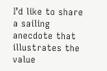I’d like to share a sailing anecdote that illustrates the value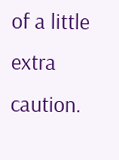of a little extra caution.